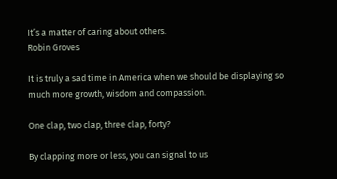It’s a matter of caring about others.
Robin Groves

It is truly a sad time in America when we should be displaying so much more growth, wisdom and compassion.

One clap, two clap, three clap, forty?

By clapping more or less, you can signal to us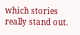which stories really stand out.